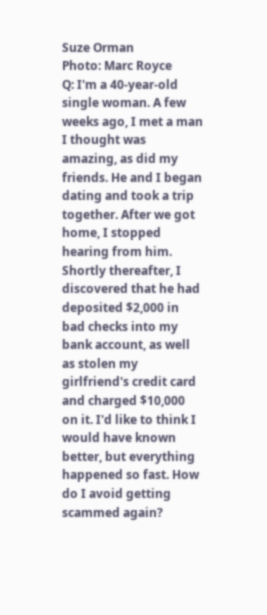Suze Orman
Photo: Marc Royce
Q: I'm a 40-year-old single woman. A few weeks ago, I met a man I thought was amazing, as did my friends. He and I began dating and took a trip together. After we got home, I stopped hearing from him. Shortly thereafter, I discovered that he had deposited $2,000 in bad checks into my bank account, as well as stolen my girlfriend's credit card and charged $10,000 on it. I'd like to think I would have known better, but everything happened so fast. How do I avoid getting scammed again?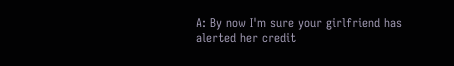A: By now I'm sure your girlfriend has alerted her credit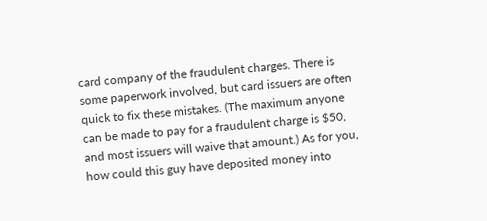card company of the fraudulent charges. There is some paperwork involved, but card issuers are often quick to fix these mistakes. (The maximum anyone can be made to pay for a fraudulent charge is $50, and most issuers will waive that amount.) As for you, how could this guy have deposited money into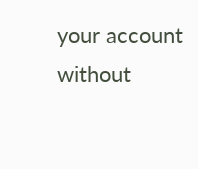your account without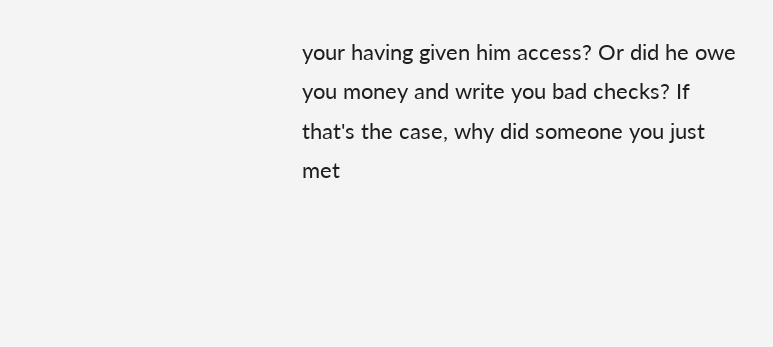your having given him access? Or did he owe you money and write you bad checks? If that's the case, why did someone you just met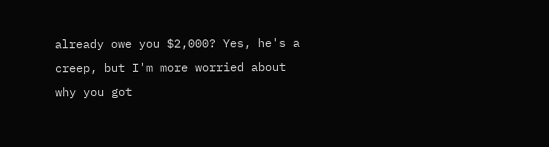already owe you $2,000? Yes, he's a creep, but I'm more worried about why you got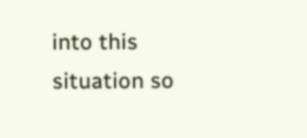into this situation so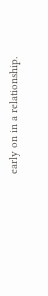early on in a relationship.